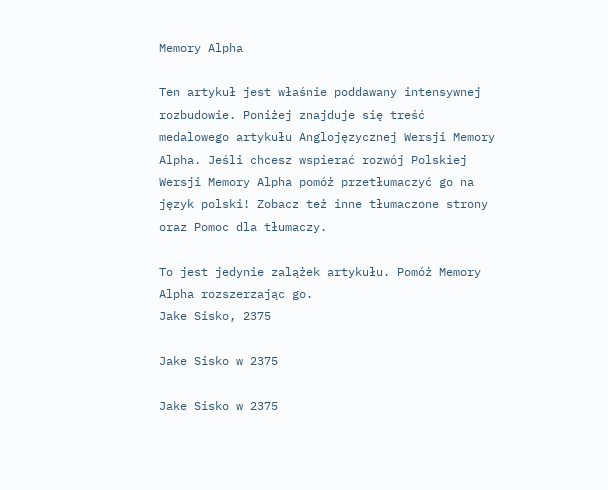Memory Alpha

Ten artykuł jest właśnie poddawany intensywnej rozbudowie. Poniżej znajduje się treść medalowego artykułu Anglojęzycznej Wersji Memory Alpha. Jeśli chcesz wspierać rozwój Polskiej Wersji Memory Alpha pomóż przetłumaczyć go na język polski! Zobacz też inne tłumaczone strony oraz Pomoc dla tłumaczy.

To jest jedynie zalążek artykułu. Pomóż Memory Alpha rozszerzając go.
Jake Sisko, 2375

Jake Sisko w 2375

Jake Sisko w 2375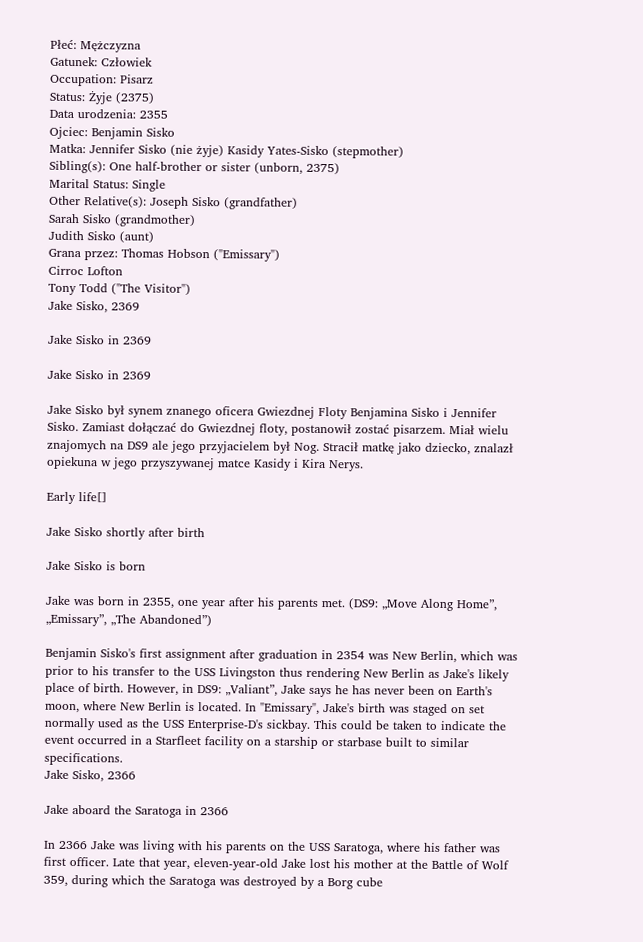Płeć: Mężczyzna
Gatunek: Człowiek
Occupation: Pisarz
Status: Żyje (2375)
Data urodzenia: 2355
Ojciec: Benjamin Sisko
Matka: Jennifer Sisko (nie żyje) Kasidy Yates-Sisko (stepmother)
Sibling(s): One half-brother or sister (unborn, 2375)
Marital Status: Single
Other Relative(s): Joseph Sisko (grandfather)
Sarah Sisko (grandmother)
Judith Sisko (aunt)
Grana przez: Thomas Hobson ("Emissary")
Cirroc Lofton
Tony Todd ("The Visitor")
Jake Sisko, 2369

Jake Sisko in 2369

Jake Sisko in 2369

Jake Sisko był synem znanego oficera Gwiezdnej Floty Benjamina Sisko i Jennifer Sisko. Zamiast dołączać do Gwiezdnej floty, postanowił zostać pisarzem. Miał wielu znajomych na DS9 ale jego przyjacielem był Nog. Stracił matkę jako dziecko, znalazł opiekuna w jego przyszywanej matce Kasidy i Kira Nerys.

Early life[]

Jake Sisko shortly after birth

Jake Sisko is born

Jake was born in 2355, one year after his parents met. (DS9: „Move Along Home”, „Emissary”, „The Abandoned”)

Benjamin Sisko's first assignment after graduation in 2354 was New Berlin, which was prior to his transfer to the USS Livingston thus rendering New Berlin as Jake's likely place of birth. However, in DS9: „Valiant”, Jake says he has never been on Earth's moon, where New Berlin is located. In "Emissary", Jake's birth was staged on set normally used as the USS Enterprise-D's sickbay. This could be taken to indicate the event occurred in a Starfleet facility on a starship or starbase built to similar specifications.
Jake Sisko, 2366

Jake aboard the Saratoga in 2366

In 2366 Jake was living with his parents on the USS Saratoga, where his father was first officer. Late that year, eleven-year-old Jake lost his mother at the Battle of Wolf 359, during which the Saratoga was destroyed by a Borg cube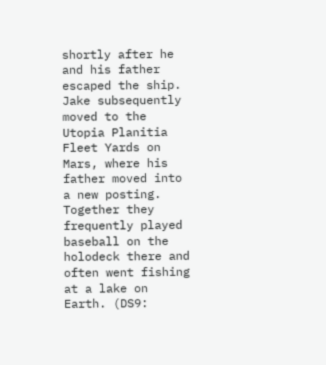shortly after he and his father escaped the ship. Jake subsequently moved to the Utopia Planitia Fleet Yards on Mars, where his father moved into a new posting. Together they frequently played baseball on the holodeck there and often went fishing at a lake on Earth. (DS9: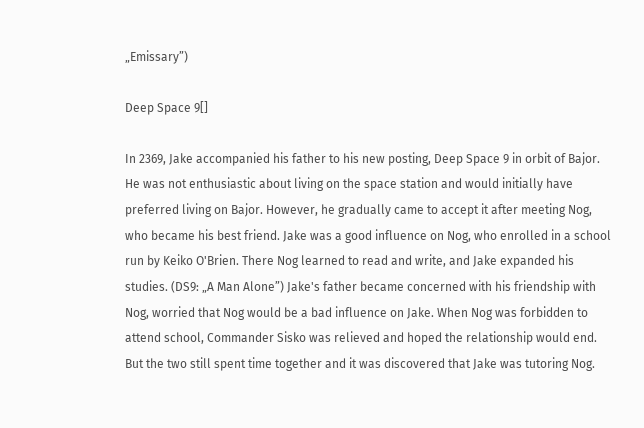„Emissary”)

Deep Space 9[]

In 2369, Jake accompanied his father to his new posting, Deep Space 9 in orbit of Bajor. He was not enthusiastic about living on the space station and would initially have preferred living on Bajor. However, he gradually came to accept it after meeting Nog, who became his best friend. Jake was a good influence on Nog, who enrolled in a school run by Keiko O'Brien. There Nog learned to read and write, and Jake expanded his studies. (DS9: „A Man Alone”) Jake's father became concerned with his friendship with Nog, worried that Nog would be a bad influence on Jake. When Nog was forbidden to attend school, Commander Sisko was relieved and hoped the relationship would end. But the two still spent time together and it was discovered that Jake was tutoring Nog.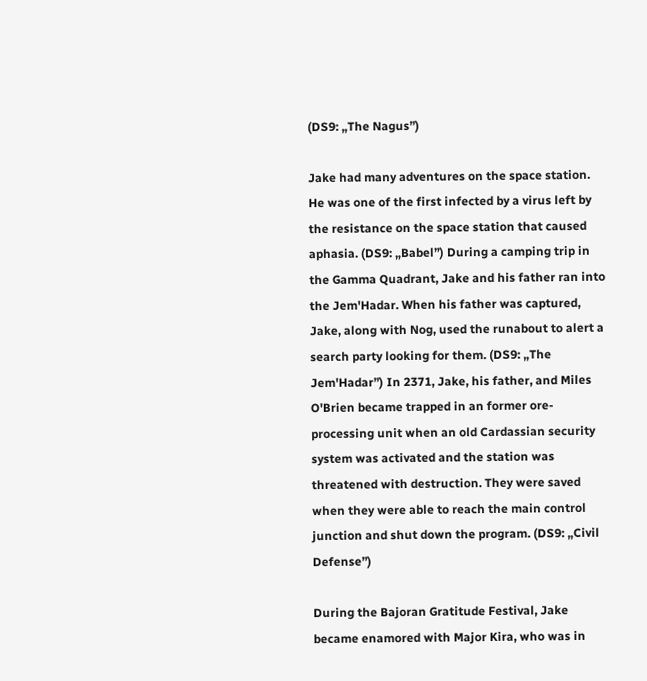(DS9: „The Nagus”)

Jake had many adventures on the space station. He was one of the first infected by a virus left by the resistance on the space station that caused aphasia. (DS9: „Babel”) During a camping trip in the Gamma Quadrant, Jake and his father ran into the Jem'Hadar. When his father was captured, Jake, along with Nog, used the runabout to alert a search party looking for them. (DS9: „The Jem'Hadar”) In 2371, Jake, his father, and Miles O'Brien became trapped in an former ore-processing unit when an old Cardassian security system was activated and the station was threatened with destruction. They were saved when they were able to reach the main control junction and shut down the program. (DS9: „Civil Defense”)

During the Bajoran Gratitude Festival, Jake became enamored with Major Kira, who was in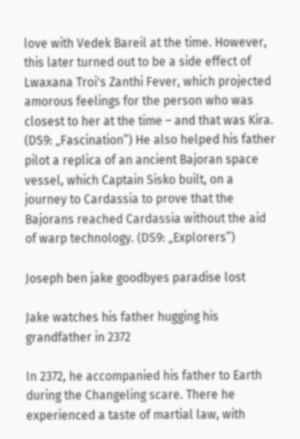love with Vedek Bareil at the time. However, this later turned out to be a side effect of Lwaxana Troi's Zanthi Fever, which projected amorous feelings for the person who was closest to her at the time – and that was Kira. (DS9: „Fascination”) He also helped his father pilot a replica of an ancient Bajoran space vessel, which Captain Sisko built, on a journey to Cardassia to prove that the Bajorans reached Cardassia without the aid of warp technology. (DS9: „Explorers”)

Joseph ben jake goodbyes paradise lost

Jake watches his father hugging his grandfather in 2372

In 2372, he accompanied his father to Earth during the Changeling scare. There he experienced a taste of martial law, with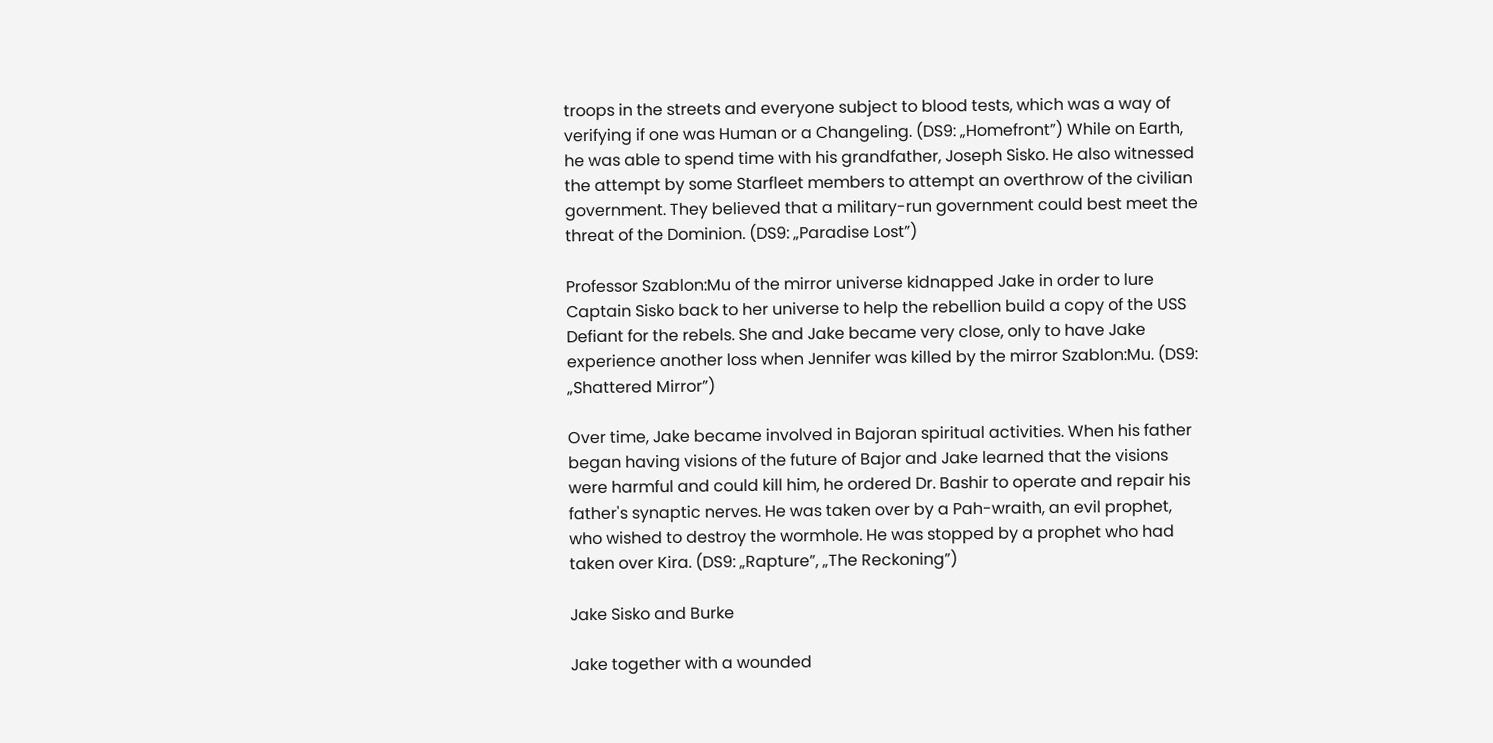troops in the streets and everyone subject to blood tests, which was a way of verifying if one was Human or a Changeling. (DS9: „Homefront”) While on Earth, he was able to spend time with his grandfather, Joseph Sisko. He also witnessed the attempt by some Starfleet members to attempt an overthrow of the civilian government. They believed that a military-run government could best meet the threat of the Dominion. (DS9: „Paradise Lost”)

Professor Szablon:Mu of the mirror universe kidnapped Jake in order to lure Captain Sisko back to her universe to help the rebellion build a copy of the USS Defiant for the rebels. She and Jake became very close, only to have Jake experience another loss when Jennifer was killed by the mirror Szablon:Mu. (DS9: „Shattered Mirror”)

Over time, Jake became involved in Bajoran spiritual activities. When his father began having visions of the future of Bajor and Jake learned that the visions were harmful and could kill him, he ordered Dr. Bashir to operate and repair his father's synaptic nerves. He was taken over by a Pah-wraith, an evil prophet, who wished to destroy the wormhole. He was stopped by a prophet who had taken over Kira. (DS9: „Rapture”, „The Reckoning”)

Jake Sisko and Burke

Jake together with a wounded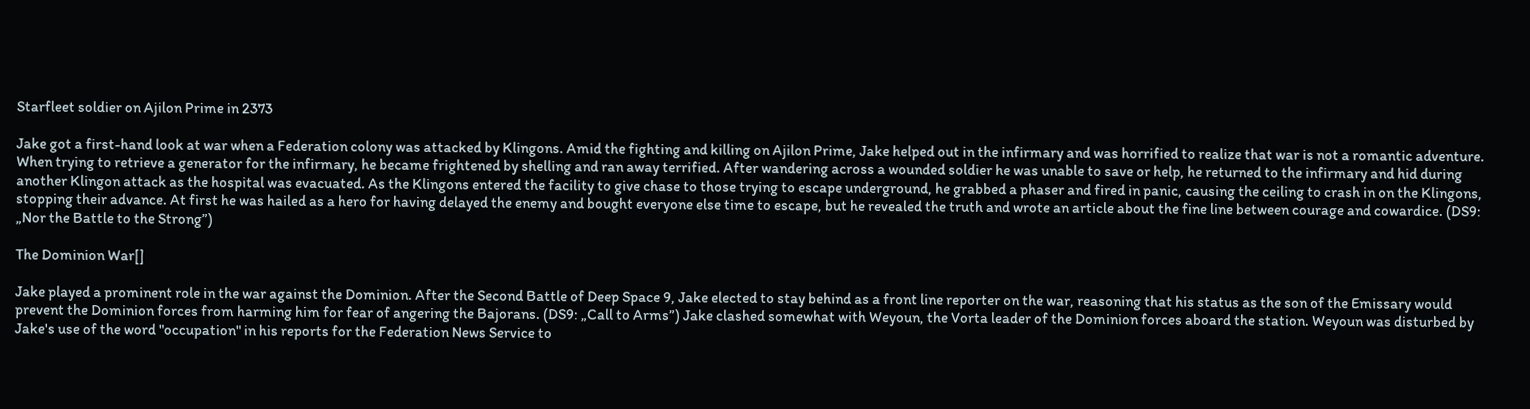Starfleet soldier on Ajilon Prime in 2373

Jake got a first-hand look at war when a Federation colony was attacked by Klingons. Amid the fighting and killing on Ajilon Prime, Jake helped out in the infirmary and was horrified to realize that war is not a romantic adventure. When trying to retrieve a generator for the infirmary, he became frightened by shelling and ran away terrified. After wandering across a wounded soldier he was unable to save or help, he returned to the infirmary and hid during another Klingon attack as the hospital was evacuated. As the Klingons entered the facility to give chase to those trying to escape underground, he grabbed a phaser and fired in panic, causing the ceiling to crash in on the Klingons, stopping their advance. At first he was hailed as a hero for having delayed the enemy and bought everyone else time to escape, but he revealed the truth and wrote an article about the fine line between courage and cowardice. (DS9: „Nor the Battle to the Strong”)

The Dominion War[]

Jake played a prominent role in the war against the Dominion. After the Second Battle of Deep Space 9, Jake elected to stay behind as a front line reporter on the war, reasoning that his status as the son of the Emissary would prevent the Dominion forces from harming him for fear of angering the Bajorans. (DS9: „Call to Arms”) Jake clashed somewhat with Weyoun, the Vorta leader of the Dominion forces aboard the station. Weyoun was disturbed by Jake's use of the word "occupation" in his reports for the Federation News Service to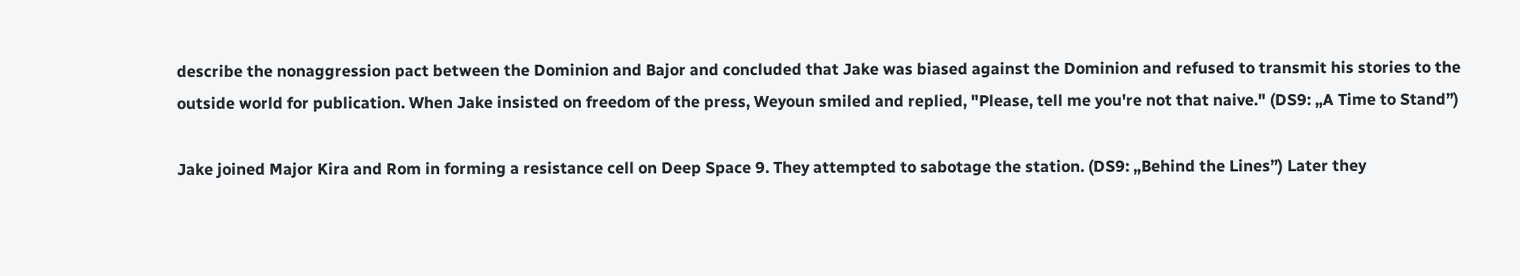describe the nonaggression pact between the Dominion and Bajor and concluded that Jake was biased against the Dominion and refused to transmit his stories to the outside world for publication. When Jake insisted on freedom of the press, Weyoun smiled and replied, "Please, tell me you're not that naive." (DS9: „A Time to Stand”)

Jake joined Major Kira and Rom in forming a resistance cell on Deep Space 9. They attempted to sabotage the station. (DS9: „Behind the Lines”) Later they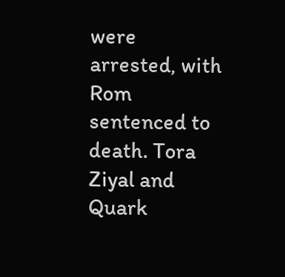were arrested, with Rom sentenced to death. Tora Ziyal and Quark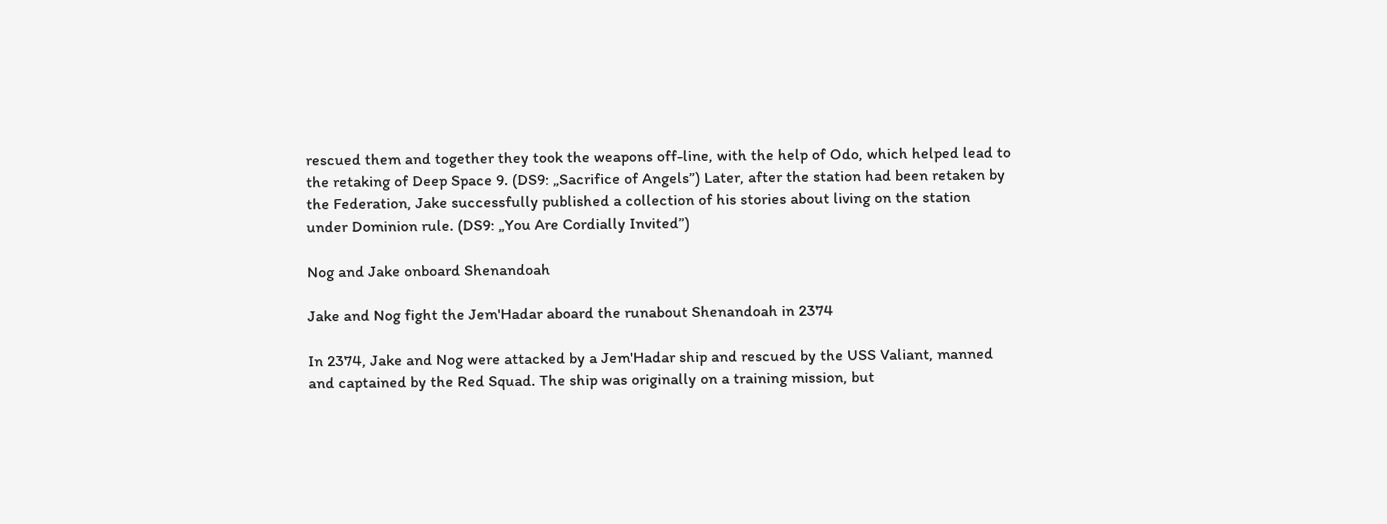rescued them and together they took the weapons off-line, with the help of Odo, which helped lead to the retaking of Deep Space 9. (DS9: „Sacrifice of Angels”) Later, after the station had been retaken by the Federation, Jake successfully published a collection of his stories about living on the station under Dominion rule. (DS9: „You Are Cordially Invited”)

Nog and Jake onboard Shenandoah

Jake and Nog fight the Jem'Hadar aboard the runabout Shenandoah in 2374

In 2374, Jake and Nog were attacked by a Jem'Hadar ship and rescued by the USS Valiant, manned and captained by the Red Squad. The ship was originally on a training mission, but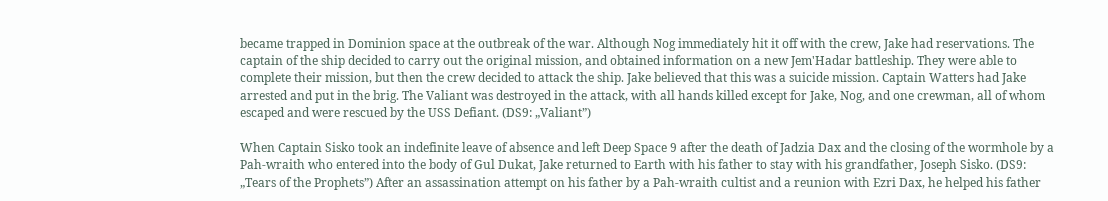became trapped in Dominion space at the outbreak of the war. Although Nog immediately hit it off with the crew, Jake had reservations. The captain of the ship decided to carry out the original mission, and obtained information on a new Jem'Hadar battleship. They were able to complete their mission, but then the crew decided to attack the ship. Jake believed that this was a suicide mission. Captain Watters had Jake arrested and put in the brig. The Valiant was destroyed in the attack, with all hands killed except for Jake, Nog, and one crewman, all of whom escaped and were rescued by the USS Defiant. (DS9: „Valiant”)

When Captain Sisko took an indefinite leave of absence and left Deep Space 9 after the death of Jadzia Dax and the closing of the wormhole by a Pah-wraith who entered into the body of Gul Dukat, Jake returned to Earth with his father to stay with his grandfather, Joseph Sisko. (DS9: „Tears of the Prophets”) After an assassination attempt on his father by a Pah-wraith cultist and a reunion with Ezri Dax, he helped his father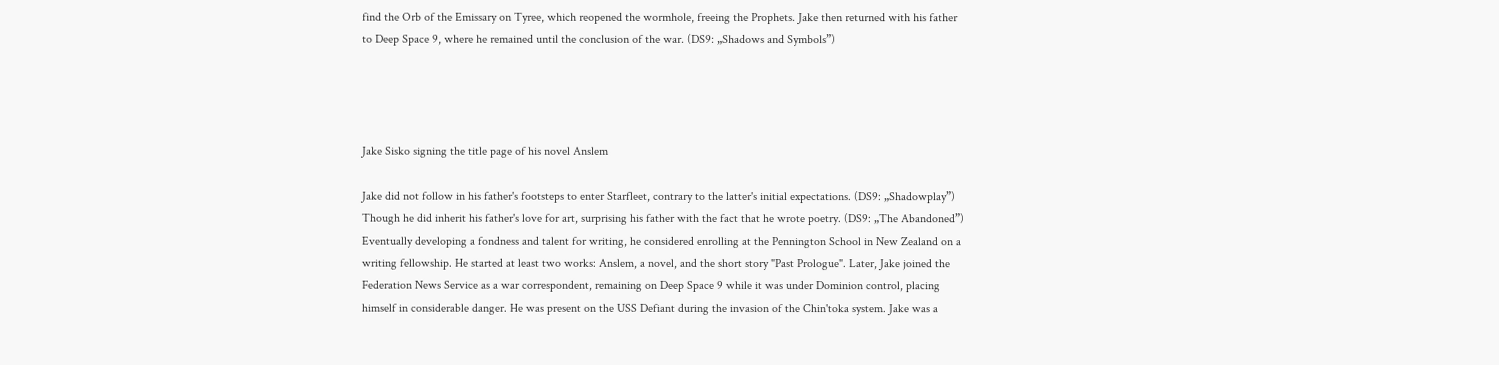find the Orb of the Emissary on Tyree, which reopened the wormhole, freeing the Prophets. Jake then returned with his father to Deep Space 9, where he remained until the conclusion of the war. (DS9: „Shadows and Symbols”)




Jake Sisko signing the title page of his novel Anslem

Jake did not follow in his father's footsteps to enter Starfleet, contrary to the latter's initial expectations. (DS9: „Shadowplay”) Though he did inherit his father's love for art, surprising his father with the fact that he wrote poetry. (DS9: „The Abandoned”) Eventually developing a fondness and talent for writing, he considered enrolling at the Pennington School in New Zealand on a writing fellowship. He started at least two works: Anslem, a novel, and the short story "Past Prologue". Later, Jake joined the Federation News Service as a war correspondent, remaining on Deep Space 9 while it was under Dominion control, placing himself in considerable danger. He was present on the USS Defiant during the invasion of the Chin'toka system. Jake was a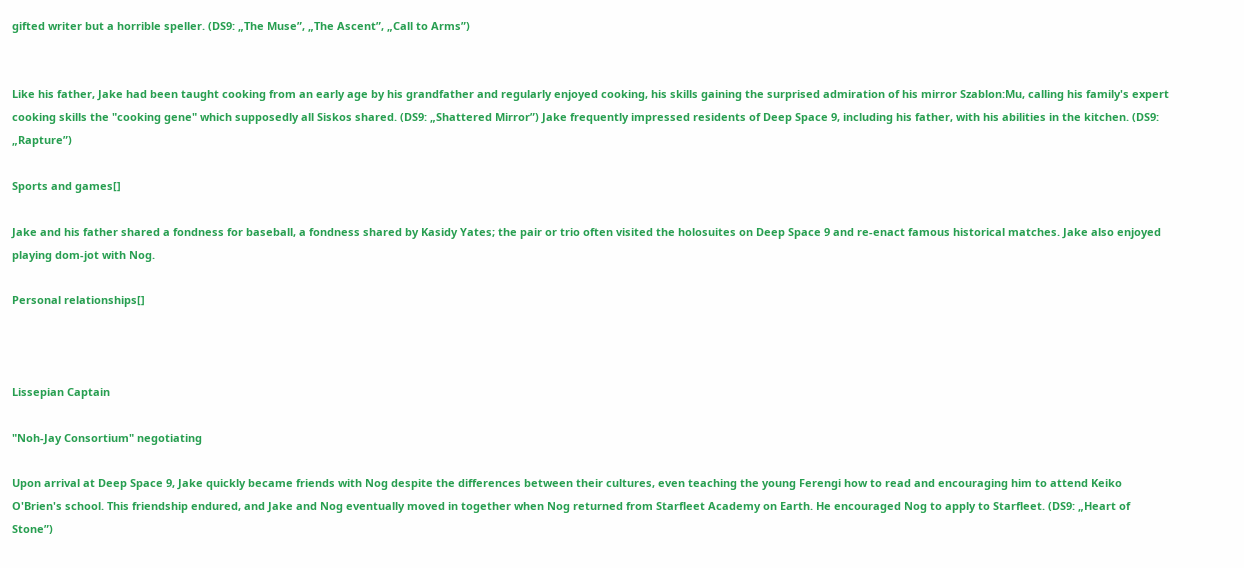gifted writer but a horrible speller. (DS9: „The Muse”, „The Ascent”, „Call to Arms”)


Like his father, Jake had been taught cooking from an early age by his grandfather and regularly enjoyed cooking, his skills gaining the surprised admiration of his mirror Szablon:Mu, calling his family's expert cooking skills the "cooking gene" which supposedly all Siskos shared. (DS9: „Shattered Mirror”) Jake frequently impressed residents of Deep Space 9, including his father, with his abilities in the kitchen. (DS9: „Rapture”)

Sports and games[]

Jake and his father shared a fondness for baseball, a fondness shared by Kasidy Yates; the pair or trio often visited the holosuites on Deep Space 9 and re-enact famous historical matches. Jake also enjoyed playing dom-jot with Nog.

Personal relationships[]



Lissepian Captain

"Noh-Jay Consortium" negotiating

Upon arrival at Deep Space 9, Jake quickly became friends with Nog despite the differences between their cultures, even teaching the young Ferengi how to read and encouraging him to attend Keiko O'Brien's school. This friendship endured, and Jake and Nog eventually moved in together when Nog returned from Starfleet Academy on Earth. He encouraged Nog to apply to Starfleet. (DS9: „Heart of Stone”)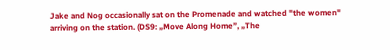Jake and Nog occasionally sat on the Promenade and watched "the women" arriving on the station. (DS9: „Move Along Home”, „The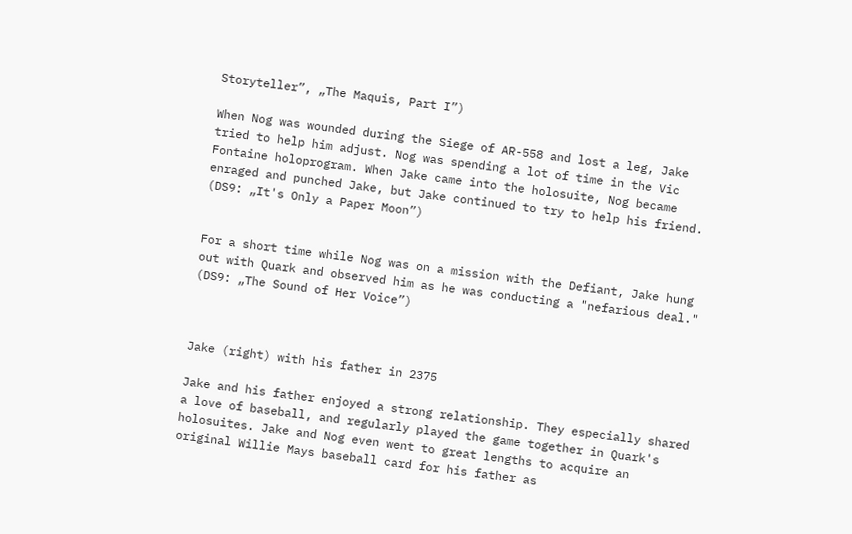Storyteller”, „The Maquis, Part I”)

When Nog was wounded during the Siege of AR-558 and lost a leg, Jake tried to help him adjust. Nog was spending a lot of time in the Vic Fontaine holoprogram. When Jake came into the holosuite, Nog became enraged and punched Jake, but Jake continued to try to help his friend. (DS9: „It's Only a Paper Moon”)


For a short time while Nog was on a mission with the Defiant, Jake hung out with Quark and observed him as he was conducting a "nefarious deal." (DS9: „The Sound of Her Voice”)



Jake (right) with his father in 2375

Jake and his father enjoyed a strong relationship. They especially shared a love of baseball, and regularly played the game together in Quark's holosuites. Jake and Nog even went to great lengths to acquire an original Willie Mays baseball card for his father as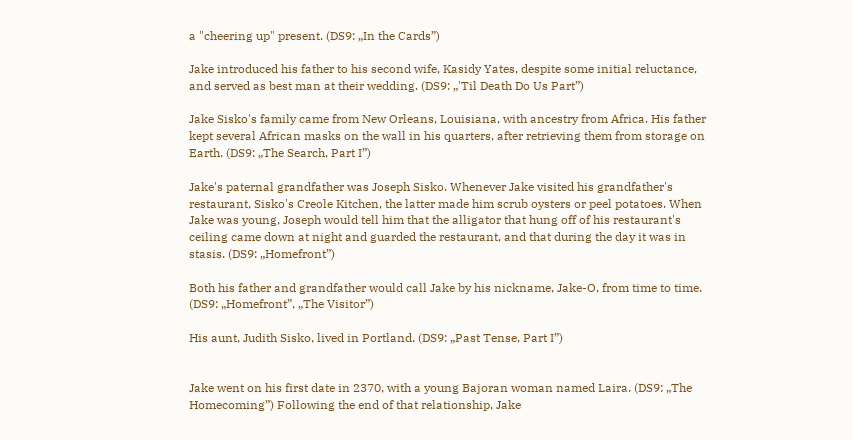a "cheering up" present. (DS9: „In the Cards”)

Jake introduced his father to his second wife, Kasidy Yates, despite some initial reluctance, and served as best man at their wedding. (DS9: „'Til Death Do Us Part”)

Jake Sisko's family came from New Orleans, Louisiana, with ancestry from Africa. His father kept several African masks on the wall in his quarters, after retrieving them from storage on Earth. (DS9: „The Search, Part I”)

Jake's paternal grandfather was Joseph Sisko. Whenever Jake visited his grandfather's restaurant, Sisko's Creole Kitchen, the latter made him scrub oysters or peel potatoes. When Jake was young, Joseph would tell him that the alligator that hung off of his restaurant's ceiling came down at night and guarded the restaurant, and that during the day it was in stasis. (DS9: „Homefront”)

Both his father and grandfather would call Jake by his nickname, Jake-O, from time to time. (DS9: „Homefront”, „The Visitor”)

His aunt, Judith Sisko, lived in Portland. (DS9: „Past Tense, Part I”)


Jake went on his first date in 2370, with a young Bajoran woman named Laira. (DS9: „The Homecoming”) Following the end of that relationship, Jake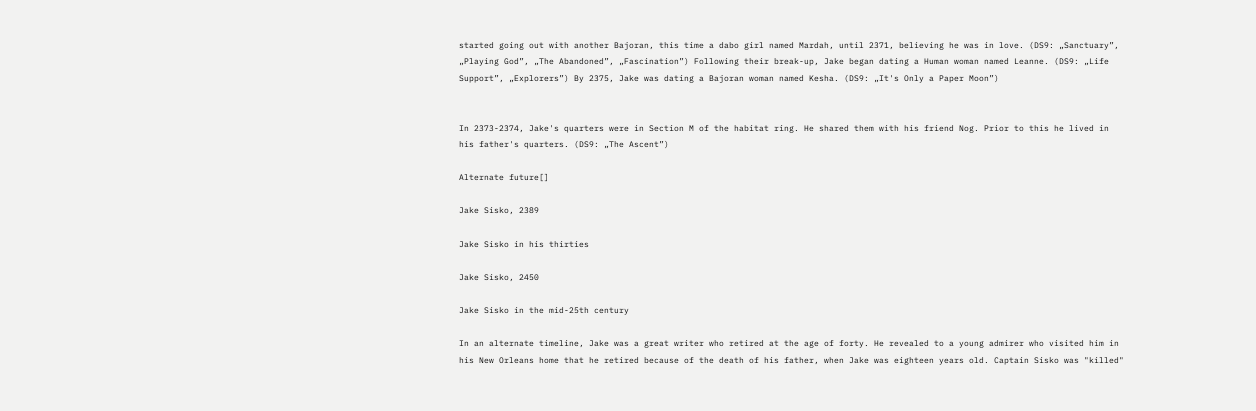started going out with another Bajoran, this time a dabo girl named Mardah, until 2371, believing he was in love. (DS9: „Sanctuary”, „Playing God”, „The Abandoned”, „Fascination”) Following their break-up, Jake began dating a Human woman named Leanne. (DS9: „Life Support”, „Explorers”) By 2375, Jake was dating a Bajoran woman named Kesha. (DS9: „It's Only a Paper Moon”)


In 2373-2374, Jake's quarters were in Section M of the habitat ring. He shared them with his friend Nog. Prior to this he lived in his father's quarters. (DS9: „The Ascent”)

Alternate future[]

Jake Sisko, 2389

Jake Sisko in his thirties

Jake Sisko, 2450

Jake Sisko in the mid-25th century

In an alternate timeline, Jake was a great writer who retired at the age of forty. He revealed to a young admirer who visited him in his New Orleans home that he retired because of the death of his father, when Jake was eighteen years old. Captain Sisko was "killed"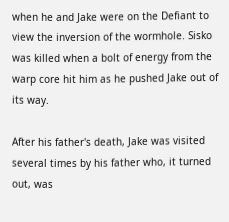when he and Jake were on the Defiant to view the inversion of the wormhole. Sisko was killed when a bolt of energy from the warp core hit him as he pushed Jake out of its way.

After his father's death, Jake was visited several times by his father who, it turned out, was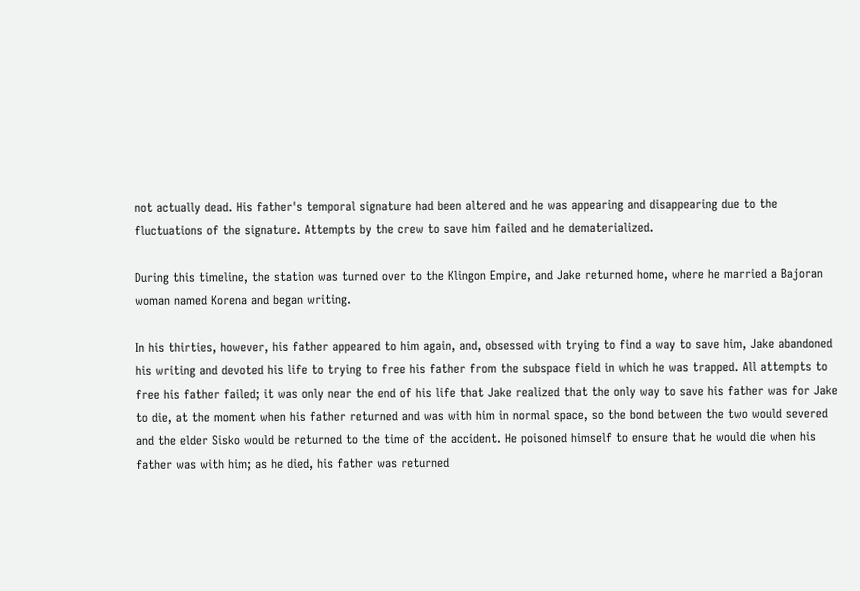not actually dead. His father's temporal signature had been altered and he was appearing and disappearing due to the fluctuations of the signature. Attempts by the crew to save him failed and he dematerialized.

During this timeline, the station was turned over to the Klingon Empire, and Jake returned home, where he married a Bajoran woman named Korena and began writing.

In his thirties, however, his father appeared to him again, and, obsessed with trying to find a way to save him, Jake abandoned his writing and devoted his life to trying to free his father from the subspace field in which he was trapped. All attempts to free his father failed; it was only near the end of his life that Jake realized that the only way to save his father was for Jake to die, at the moment when his father returned and was with him in normal space, so the bond between the two would severed and the elder Sisko would be returned to the time of the accident. He poisoned himself to ensure that he would die when his father was with him; as he died, his father was returned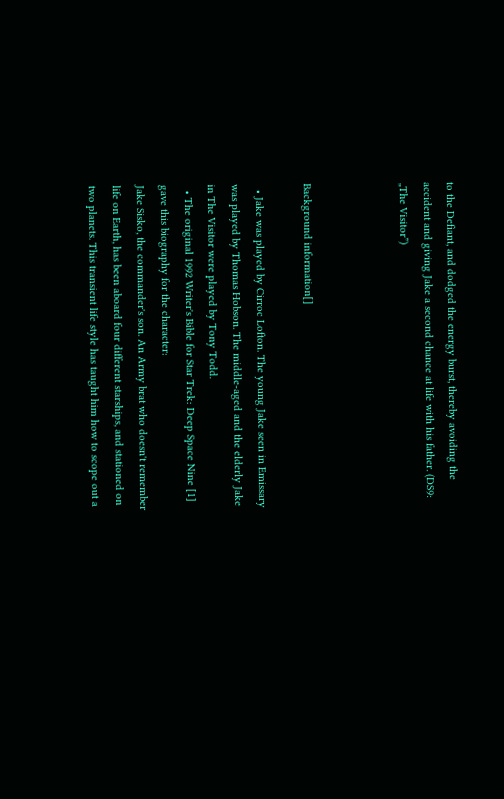to the Defiant, and dodged the energy burst, thereby avoiding the accident and giving Jake a second chance at life with his father. (DS9: „The Visitor”)



Background information[]

  • Jake was played by Cirroc Lofton. The young Jake seen in Emissary was played by Thomas Hobson. The middle-aged and the elderly Jake in The Visitor were played by Tony Todd.
  • The original 1992 Writer's Bible for Star Trek: Deep Space Nine [1] gave this biography for the character:
Jake Sisko, the commander's son. An Army brat who doesn't remember life on Earth, has been aboard four different starships, and stationed on two planets. This transient life style has taught him how to scope out a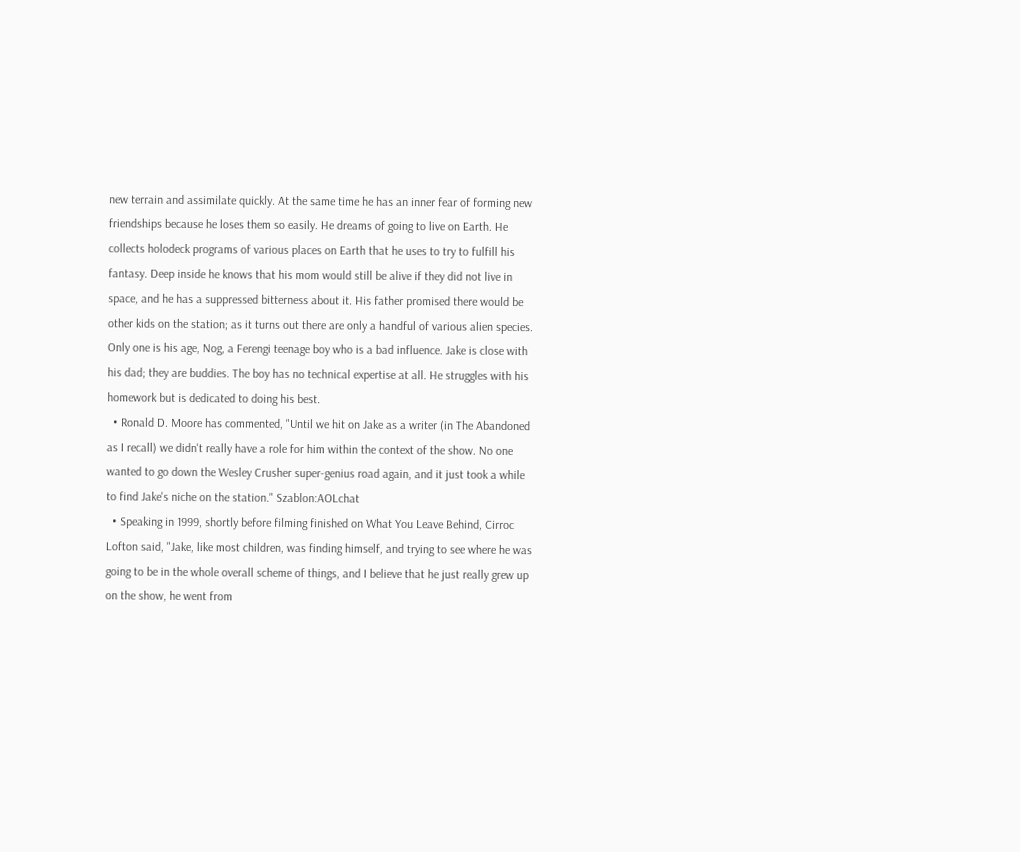new terrain and assimilate quickly. At the same time he has an inner fear of forming new friendships because he loses them so easily. He dreams of going to live on Earth. He collects holodeck programs of various places on Earth that he uses to try to fulfill his fantasy. Deep inside he knows that his mom would still be alive if they did not live in space, and he has a suppressed bitterness about it. His father promised there would be other kids on the station; as it turns out there are only a handful of various alien species. Only one is his age, Nog, a Ferengi teenage boy who is a bad influence. Jake is close with his dad; they are buddies. The boy has no technical expertise at all. He struggles with his homework but is dedicated to doing his best.
  • Ronald D. Moore has commented, "Until we hit on Jake as a writer (in The Abandoned as I recall) we didn't really have a role for him within the context of the show. No one wanted to go down the Wesley Crusher super-genius road again, and it just took a while to find Jake's niche on the station." Szablon:AOLchat
  • Speaking in 1999, shortly before filming finished on What You Leave Behind, Cirroc Lofton said, "Jake, like most children, was finding himself, and trying to see where he was going to be in the whole overall scheme of things, and I believe that he just really grew up on the show, he went from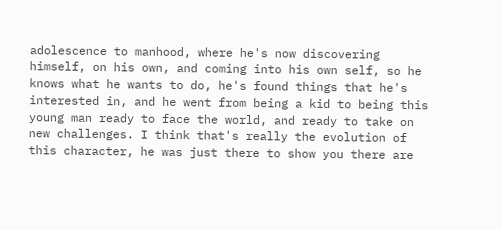adolescence to manhood, where he's now discovering himself, on his own, and coming into his own self, so he knows what he wants to do, he's found things that he's interested in, and he went from being a kid to being this young man ready to face the world, and ready to take on new challenges. I think that's really the evolution of this character, he was just there to show you there are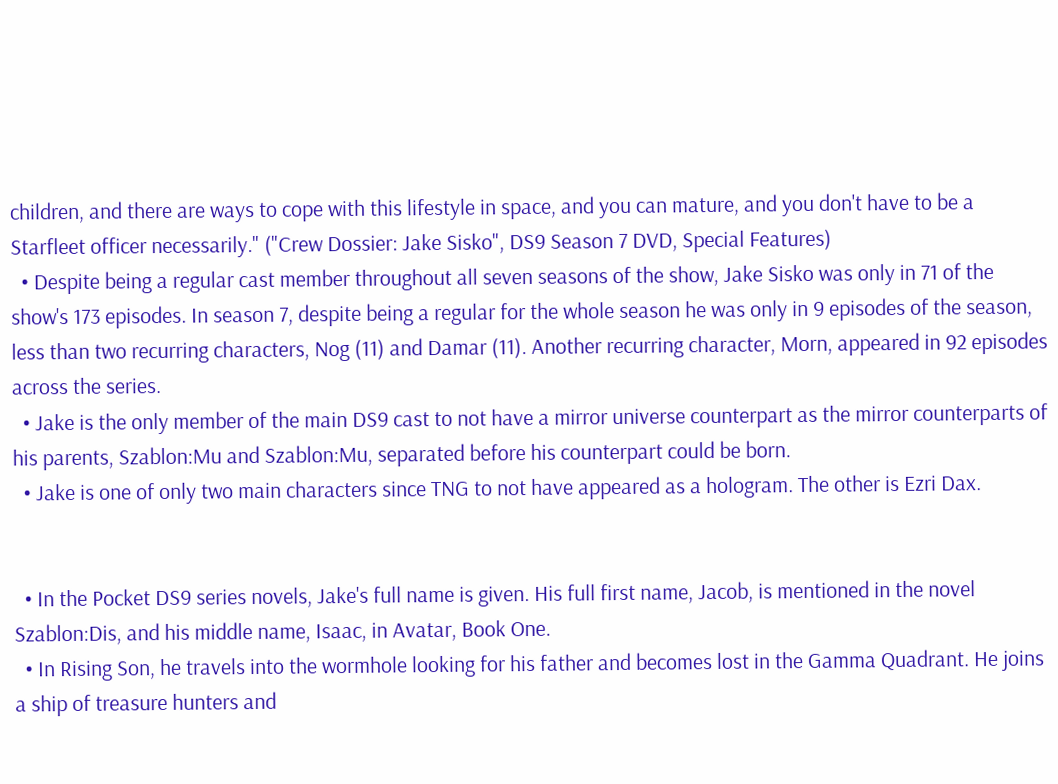children, and there are ways to cope with this lifestyle in space, and you can mature, and you don't have to be a Starfleet officer necessarily." ("Crew Dossier: Jake Sisko", DS9 Season 7 DVD, Special Features)
  • Despite being a regular cast member throughout all seven seasons of the show, Jake Sisko was only in 71 of the show's 173 episodes. In season 7, despite being a regular for the whole season he was only in 9 episodes of the season, less than two recurring characters, Nog (11) and Damar (11). Another recurring character, Morn, appeared in 92 episodes across the series.
  • Jake is the only member of the main DS9 cast to not have a mirror universe counterpart as the mirror counterparts of his parents, Szablon:Mu and Szablon:Mu, separated before his counterpart could be born.
  • Jake is one of only two main characters since TNG to not have appeared as a hologram. The other is Ezri Dax.


  • In the Pocket DS9 series novels, Jake's full name is given. His full first name, Jacob, is mentioned in the novel Szablon:Dis, and his middle name, Isaac, in Avatar, Book One.
  • In Rising Son, he travels into the wormhole looking for his father and becomes lost in the Gamma Quadrant. He joins a ship of treasure hunters and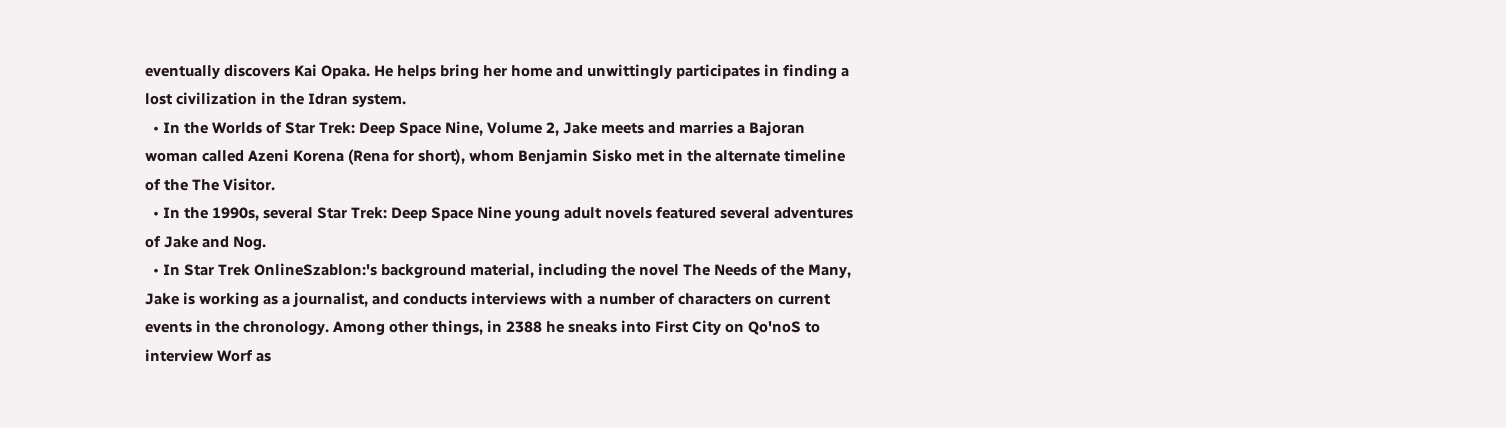eventually discovers Kai Opaka. He helps bring her home and unwittingly participates in finding a lost civilization in the Idran system.
  • In the Worlds of Star Trek: Deep Space Nine, Volume 2, Jake meets and marries a Bajoran woman called Azeni Korena (Rena for short), whom Benjamin Sisko met in the alternate timeline of the The Visitor.
  • In the 1990s, several Star Trek: Deep Space Nine young adult novels featured several adventures of Jake and Nog.
  • In Star Trek OnlineSzablon:'s background material, including the novel The Needs of the Many, Jake is working as a journalist, and conducts interviews with a number of characters on current events in the chronology. Among other things, in 2388 he sneaks into First City on Qo'noS to interview Worf as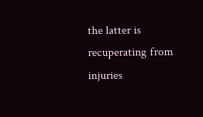the latter is recuperating from injuries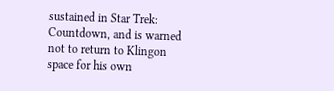sustained in Star Trek: Countdown, and is warned not to return to Klingon space for his own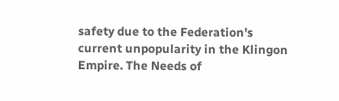safety due to the Federation's current unpopularity in the Klingon Empire. The Needs of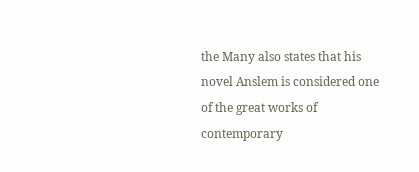the Many also states that his novel Anslem is considered one of the great works of contemporary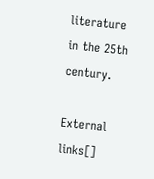literature in the 25th century.

External links[]